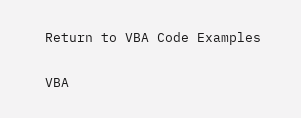Return to VBA Code Examples

VBA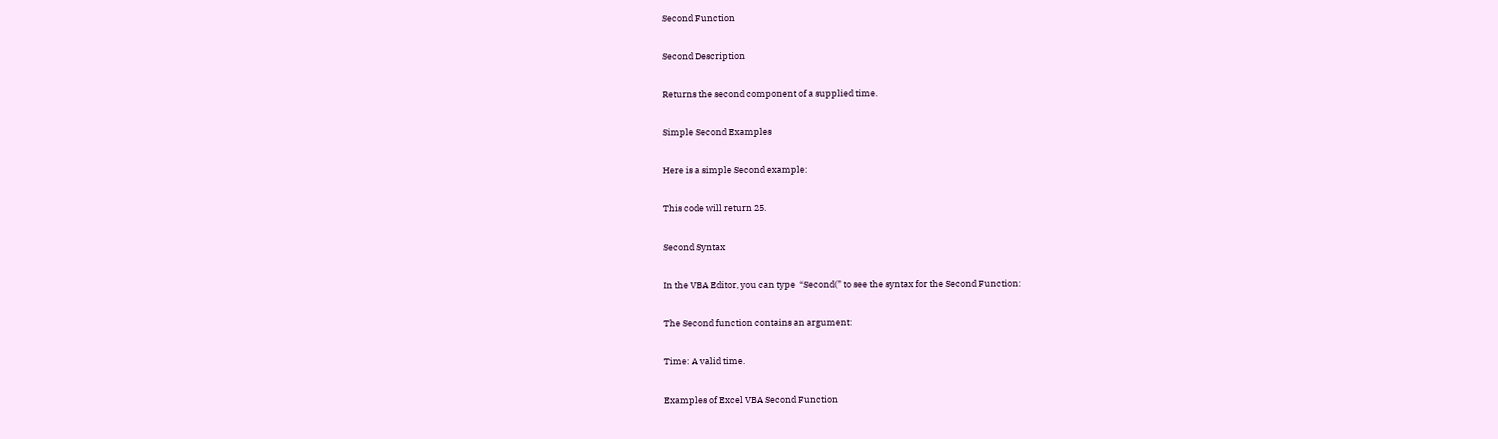Second Function

Second Description

Returns the second component of a supplied time.

Simple Second Examples

Here is a simple Second example:

This code will return 25.

Second Syntax

In the VBA Editor, you can type  “Second(” to see the syntax for the Second Function:

The Second function contains an argument:

Time: A valid time.

Examples of Excel VBA Second Function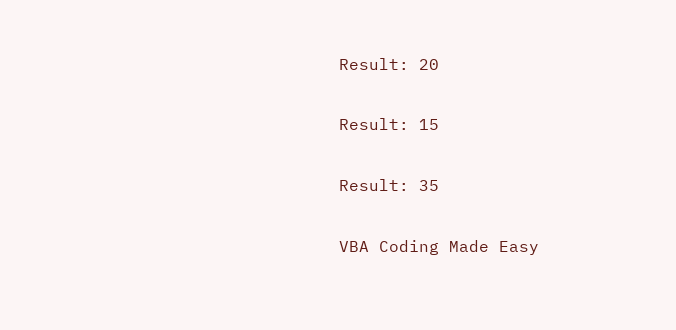Result: 20

Result: 15

Result: 35

VBA Coding Made Easy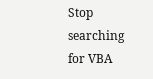Stop searching for VBA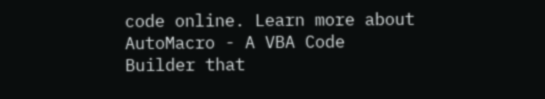code online. Learn more about AutoMacro - A VBA Code Builder that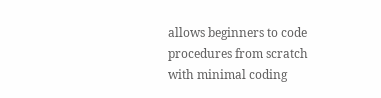allows beginners to code procedures from scratch with minimal coding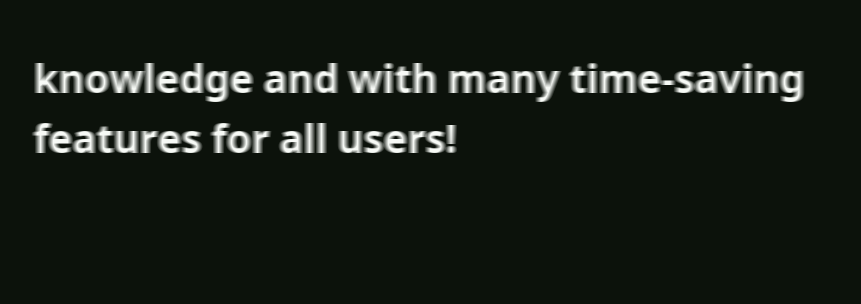knowledge and with many time-saving features for all users!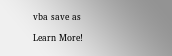vba save as

Learn More!